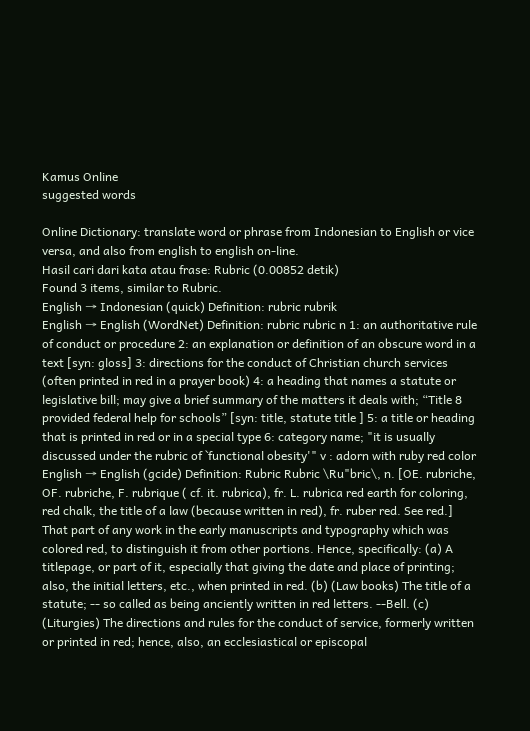Kamus Online
suggested words

Online Dictionary: translate word or phrase from Indonesian to English or vice versa, and also from english to english on-line.
Hasil cari dari kata atau frase: Rubric (0.00852 detik)
Found 3 items, similar to Rubric.
English → Indonesian (quick) Definition: rubric rubrik
English → English (WordNet) Definition: rubric rubric n 1: an authoritative rule of conduct or procedure 2: an explanation or definition of an obscure word in a text [syn: gloss] 3: directions for the conduct of Christian church services (often printed in red in a prayer book) 4: a heading that names a statute or legislative bill; may give a brief summary of the matters it deals with; “Title 8 provided federal help for schools” [syn: title, statute title ] 5: a title or heading that is printed in red or in a special type 6: category name; "it is usually discussed under the rubric of `functional obesity'" v : adorn with ruby red color
English → English (gcide) Definition: Rubric Rubric \Ru"bric\, n. [OE. rubriche, OF. rubriche, F. rubrique ( cf. it. rubrica), fr. L. rubrica red earth for coloring, red chalk, the title of a law (because written in red), fr. ruber red. See red.] That part of any work in the early manuscripts and typography which was colored red, to distinguish it from other portions. Hence, specifically: (a) A titlepage, or part of it, especially that giving the date and place of printing; also, the initial letters, etc., when printed in red. (b) (Law books) The title of a statute; -- so called as being anciently written in red letters. --Bell. (c) (Liturgies) The directions and rules for the conduct of service, formerly written or printed in red; hence, also, an ecclesiastical or episcopal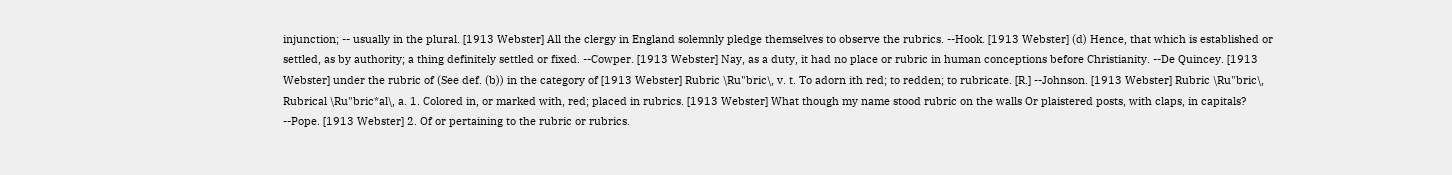injunction; -- usually in the plural. [1913 Webster] All the clergy in England solemnly pledge themselves to observe the rubrics. --Hook. [1913 Webster] (d) Hence, that which is established or settled, as by authority; a thing definitely settled or fixed. --Cowper. [1913 Webster] Nay, as a duty, it had no place or rubric in human conceptions before Christianity. --De Quincey. [1913 Webster] under the rubric of (See def. (b)) in the category of [1913 Webster] Rubric \Ru"bric\, v. t. To adorn ith red; to redden; to rubricate. [R.] --Johnson. [1913 Webster] Rubric \Ru"bric\, Rubrical \Ru"bric*al\, a. 1. Colored in, or marked with, red; placed in rubrics. [1913 Webster] What though my name stood rubric on the walls Or plaistered posts, with claps, in capitals? --Pope. [1913 Webster] 2. Of or pertaining to the rubric or rubrics.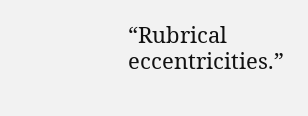“Rubrical eccentricities.”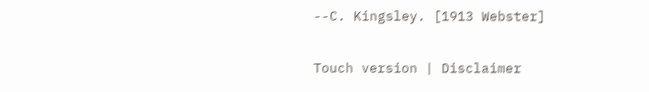--C. Kingsley. [1913 Webster]


Touch version | Disclaimer